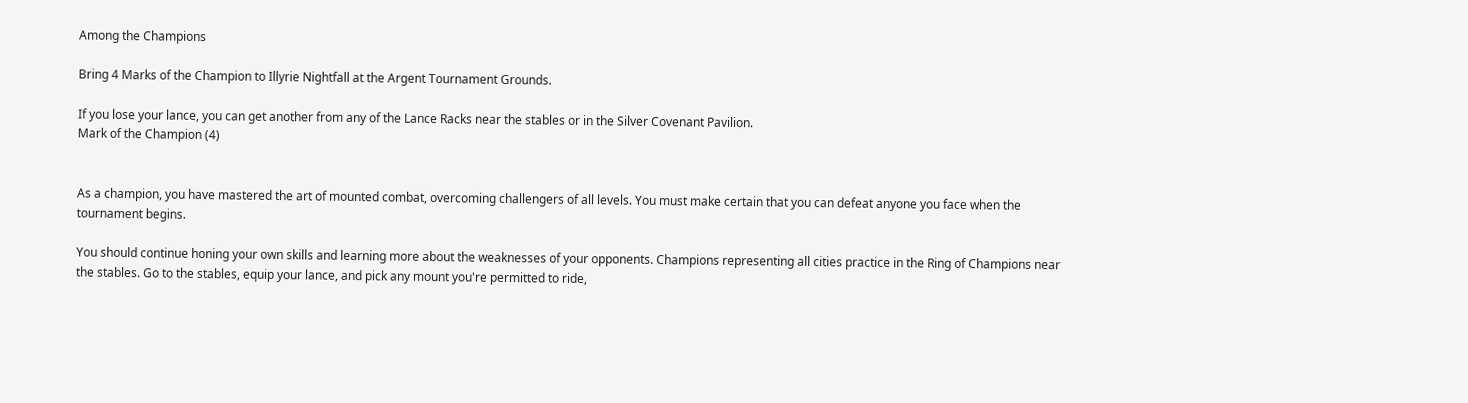Among the Champions

Bring 4 Marks of the Champion to Illyrie Nightfall at the Argent Tournament Grounds.

If you lose your lance, you can get another from any of the Lance Racks near the stables or in the Silver Covenant Pavilion.
Mark of the Champion (4)


As a champion, you have mastered the art of mounted combat, overcoming challengers of all levels. You must make certain that you can defeat anyone you face when the tournament begins.

You should continue honing your own skills and learning more about the weaknesses of your opponents. Champions representing all cities practice in the Ring of Champions near the stables. Go to the stables, equip your lance, and pick any mount you're permitted to ride,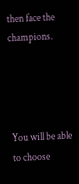then face the champions.




You will be able to choose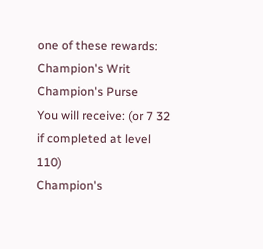one of these rewards:
Champion's Writ Champion's Purse
You will receive: (or 7 32 if completed at level 110)
Champion's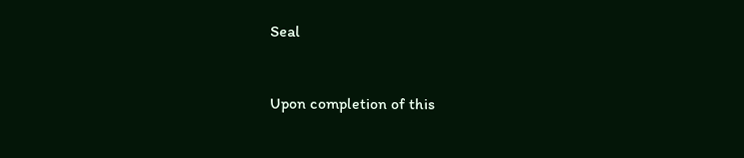Seal


Upon completion of this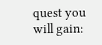quest you will gain: